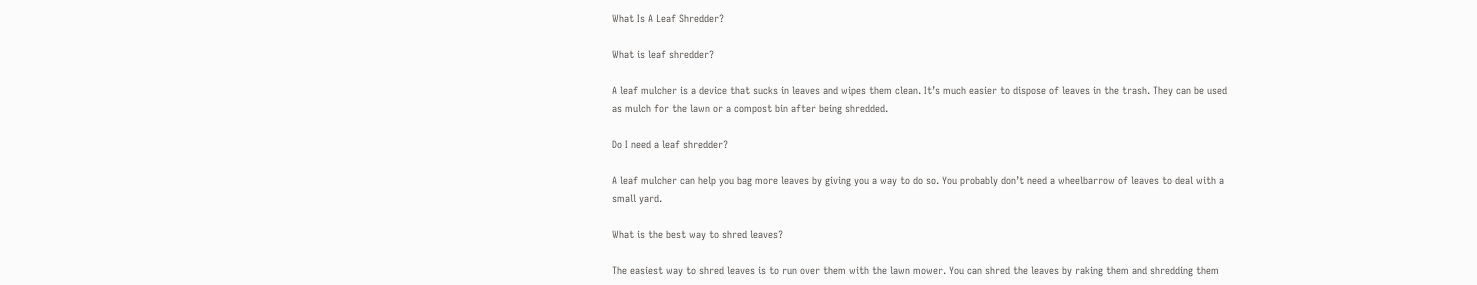What Is A Leaf Shredder?

What is leaf shredder?

A leaf mulcher is a device that sucks in leaves and wipes them clean. It’s much easier to dispose of leaves in the trash. They can be used as mulch for the lawn or a compost bin after being shredded.

Do I need a leaf shredder?

A leaf mulcher can help you bag more leaves by giving you a way to do so. You probably don’t need a wheelbarrow of leaves to deal with a small yard.

What is the best way to shred leaves?

The easiest way to shred leaves is to run over them with the lawn mower. You can shred the leaves by raking them and shredding them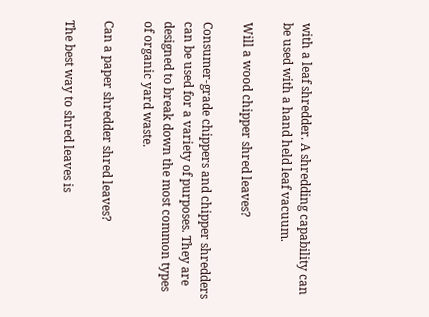with a leaf shredder. A shredding capability can be used with a hand held leaf vacuum.

Will a wood chipper shred leaves?

Consumer-grade chippers and chipper shredders can be used for a variety of purposes. They are designed to break down the most common types of organic yard waste.

Can a paper shredder shred leaves?

The best way to shred leaves is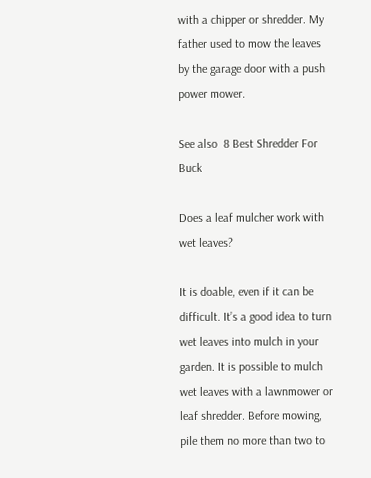with a chipper or shredder. My father used to mow the leaves by the garage door with a push power mower.

See also  8 Best Shredder For Buck

Does a leaf mulcher work with wet leaves?

It is doable, even if it can be difficult. It’s a good idea to turn wet leaves into mulch in your garden. It is possible to mulch wet leaves with a lawnmower or leaf shredder. Before mowing, pile them no more than two to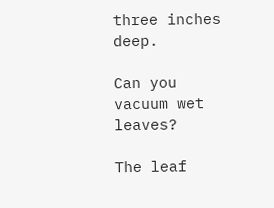three inches deep.

Can you vacuum wet leaves?

The leaf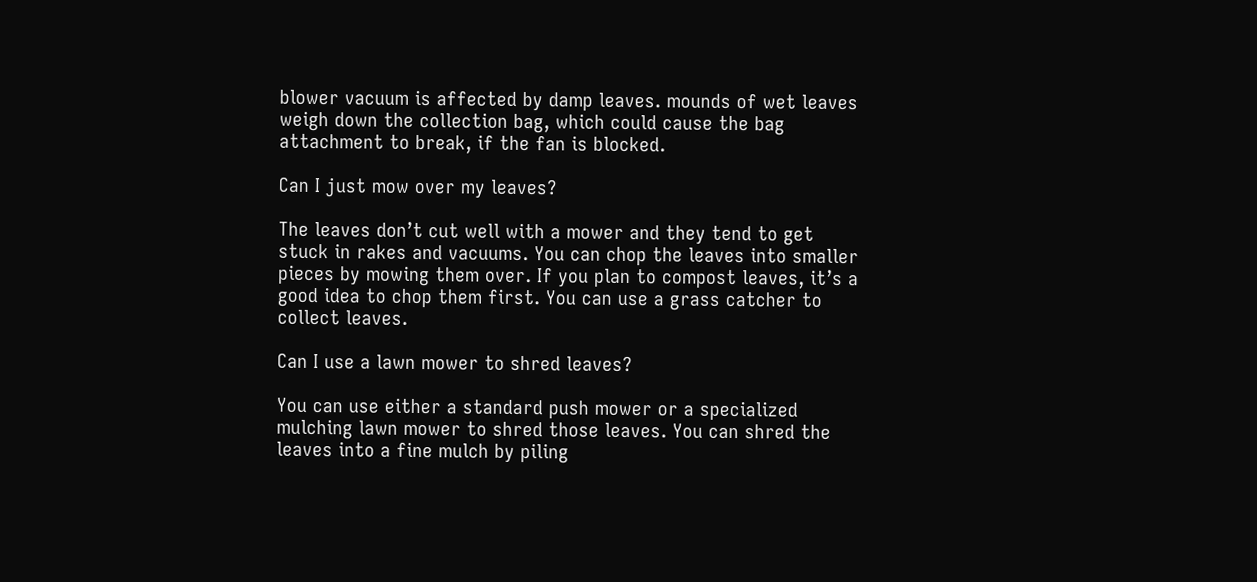blower vacuum is affected by damp leaves. mounds of wet leaves weigh down the collection bag, which could cause the bag attachment to break, if the fan is blocked.

Can I just mow over my leaves?

The leaves don’t cut well with a mower and they tend to get stuck in rakes and vacuums. You can chop the leaves into smaller pieces by mowing them over. If you plan to compost leaves, it’s a good idea to chop them first. You can use a grass catcher to collect leaves.

Can I use a lawn mower to shred leaves?

You can use either a standard push mower or a specialized mulching lawn mower to shred those leaves. You can shred the leaves into a fine mulch by piling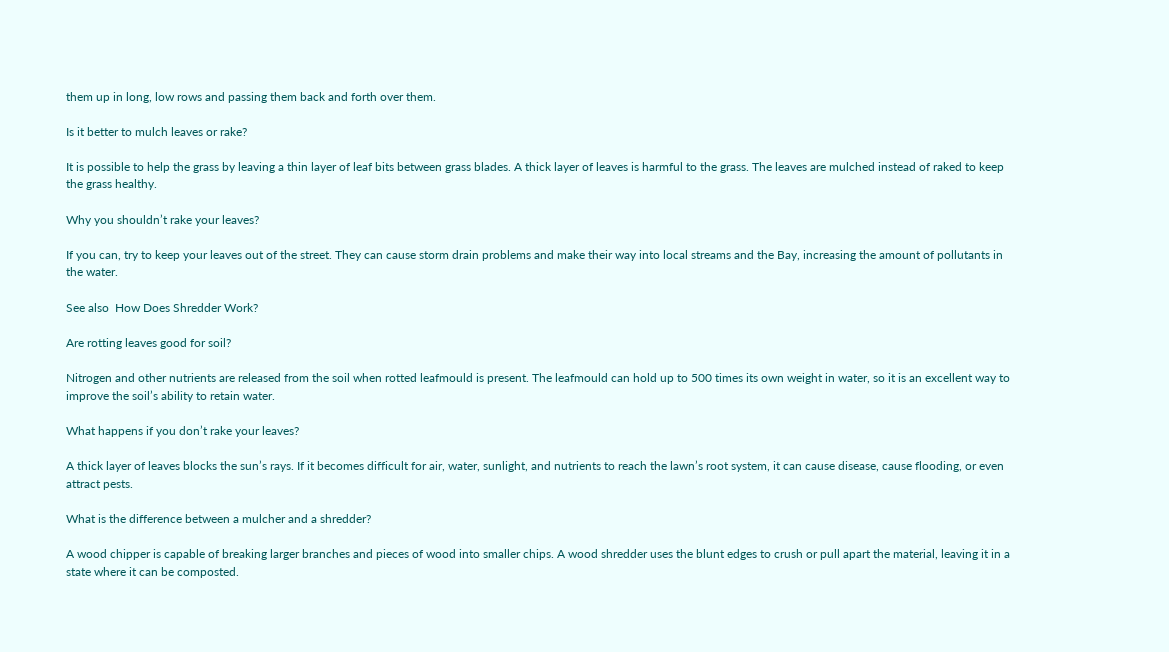them up in long, low rows and passing them back and forth over them.

Is it better to mulch leaves or rake?

It is possible to help the grass by leaving a thin layer of leaf bits between grass blades. A thick layer of leaves is harmful to the grass. The leaves are mulched instead of raked to keep the grass healthy.

Why you shouldn’t rake your leaves?

If you can, try to keep your leaves out of the street. They can cause storm drain problems and make their way into local streams and the Bay, increasing the amount of pollutants in the water.

See also  How Does Shredder Work?

Are rotting leaves good for soil?

Nitrogen and other nutrients are released from the soil when rotted leafmould is present. The leafmould can hold up to 500 times its own weight in water, so it is an excellent way to improve the soil’s ability to retain water.

What happens if you don’t rake your leaves?

A thick layer of leaves blocks the sun’s rays. If it becomes difficult for air, water, sunlight, and nutrients to reach the lawn’s root system, it can cause disease, cause flooding, or even attract pests.

What is the difference between a mulcher and a shredder?

A wood chipper is capable of breaking larger branches and pieces of wood into smaller chips. A wood shredder uses the blunt edges to crush or pull apart the material, leaving it in a state where it can be composted.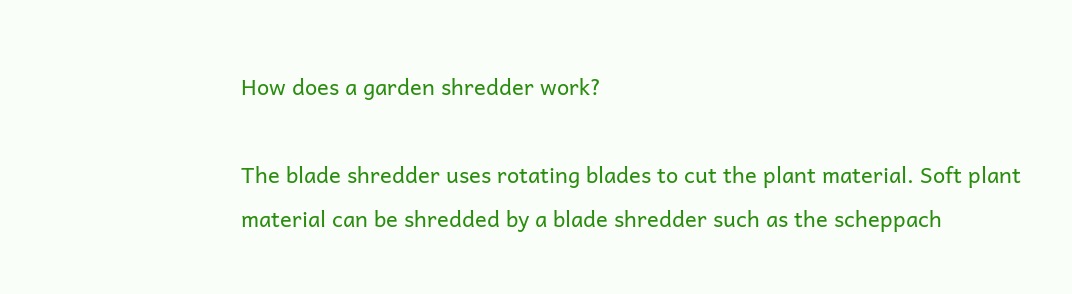How does a garden shredder work?

The blade shredder uses rotating blades to cut the plant material. Soft plant material can be shredded by a blade shredder such as the scheppach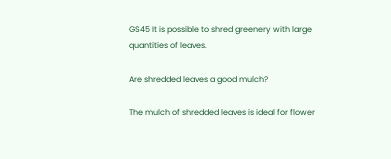GS45 It is possible to shred greenery with large quantities of leaves.

Are shredded leaves a good mulch?

The mulch of shredded leaves is ideal for flower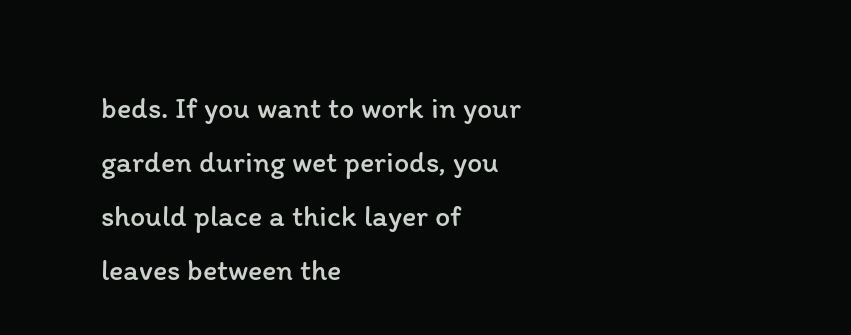beds. If you want to work in your garden during wet periods, you should place a thick layer of leaves between the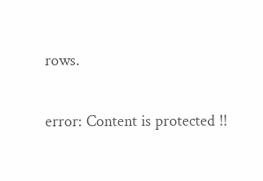rows.

error: Content is protected !!